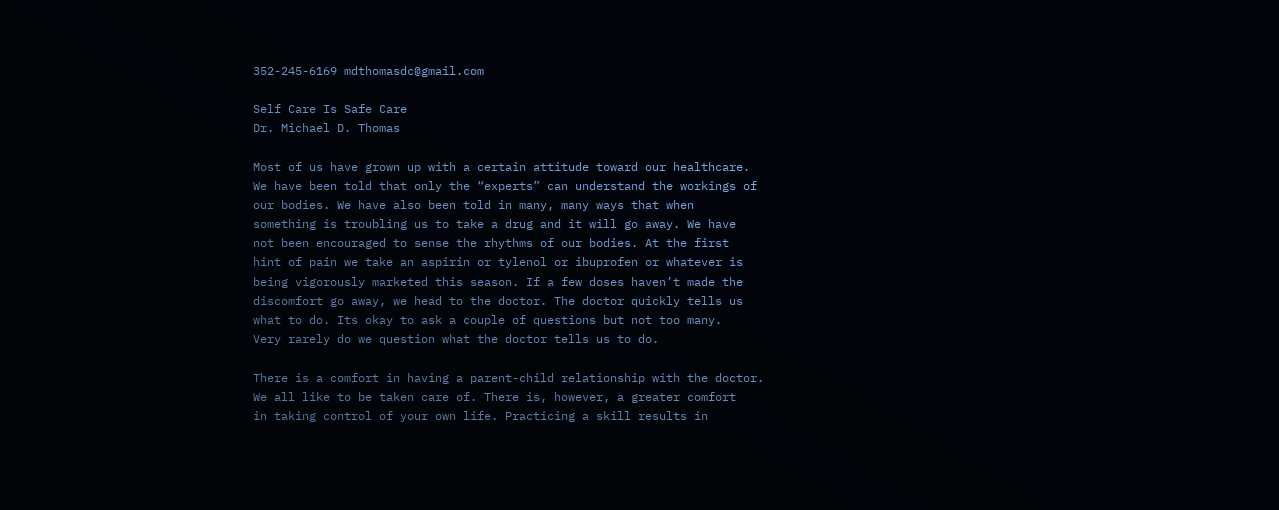352-245-6169 mdthomasdc@gmail.com

Self Care Is Safe Care
Dr. Michael D. Thomas

Most of us have grown up with a certain attitude toward our healthcare.
We have been told that only the “experts” can understand the workings of
our bodies. We have also been told in many, many ways that when
something is troubling us to take a drug and it will go away. We have
not been encouraged to sense the rhythms of our bodies. At the first
hint of pain we take an aspirin or tylenol or ibuprofen or whatever is
being vigorously marketed this season. If a few doses haven’t made the
discomfort go away, we head to the doctor. The doctor quickly tells us
what to do. Its okay to ask a couple of questions but not too many.
Very rarely do we question what the doctor tells us to do.

There is a comfort in having a parent-child relationship with the doctor.
We all like to be taken care of. There is, however, a greater comfort
in taking control of your own life. Practicing a skill results in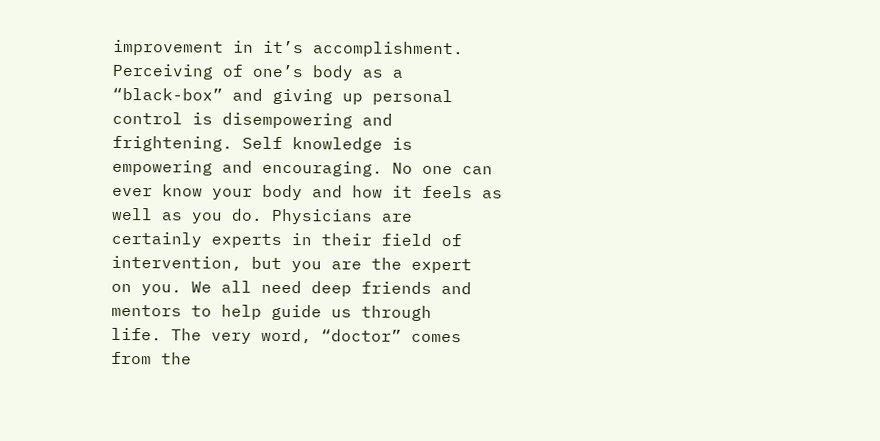improvement in it’s accomplishment. Perceiving of one’s body as a
“black-box” and giving up personal control is disempowering and
frightening. Self knowledge is empowering and encouraging. No one can
ever know your body and how it feels as well as you do. Physicians are
certainly experts in their field of intervention, but you are the expert
on you. We all need deep friends and mentors to help guide us through
life. The very word, “doctor” comes from the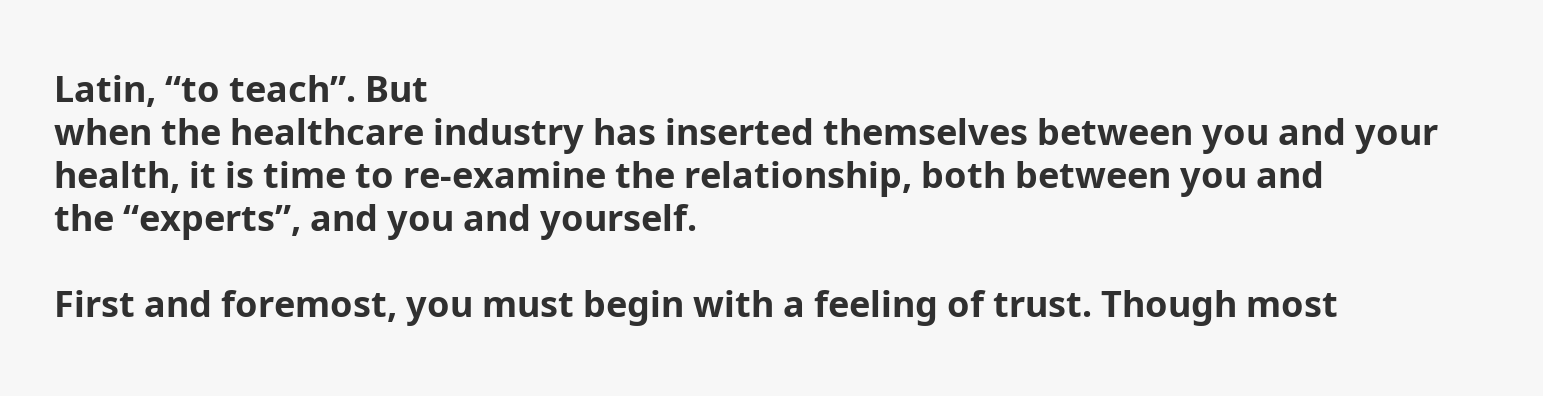Latin, “to teach”. But
when the healthcare industry has inserted themselves between you and your
health, it is time to re-examine the relationship, both between you and
the “experts”, and you and yourself.

First and foremost, you must begin with a feeling of trust. Though most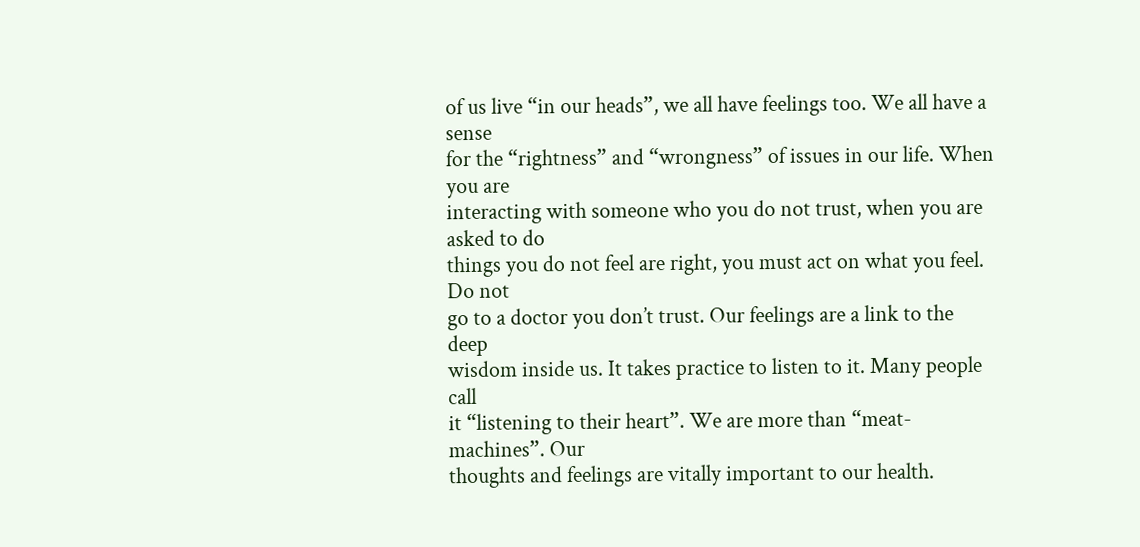of us live “in our heads”, we all have feelings too. We all have a sense
for the “rightness” and “wrongness” of issues in our life. When you are
interacting with someone who you do not trust, when you are asked to do
things you do not feel are right, you must act on what you feel. Do not
go to a doctor you don’t trust. Our feelings are a link to the deep
wisdom inside us. It takes practice to listen to it. Many people call
it “listening to their heart”. We are more than “meat-machines”. Our
thoughts and feelings are vitally important to our health.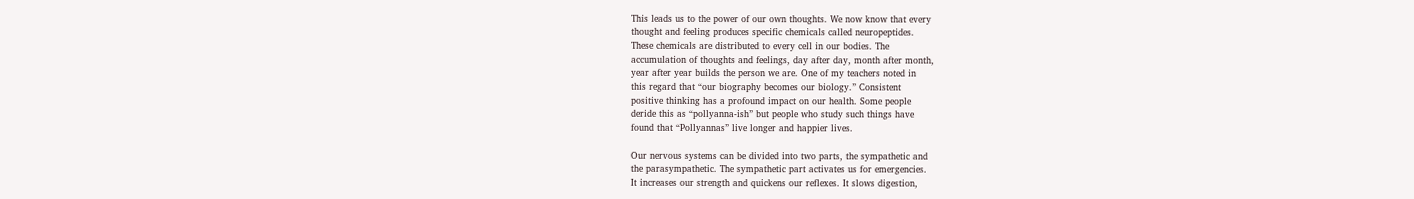This leads us to the power of our own thoughts. We now know that every
thought and feeling produces specific chemicals called neuropeptides.
These chemicals are distributed to every cell in our bodies. The
accumulation of thoughts and feelings, day after day, month after month,
year after year builds the person we are. One of my teachers noted in
this regard that “our biography becomes our biology.” Consistent
positive thinking has a profound impact on our health. Some people
deride this as “pollyanna-ish” but people who study such things have
found that “Pollyannas” live longer and happier lives.

Our nervous systems can be divided into two parts, the sympathetic and
the parasympathetic. The sympathetic part activates us for emergencies.
It increases our strength and quickens our reflexes. It slows digestion,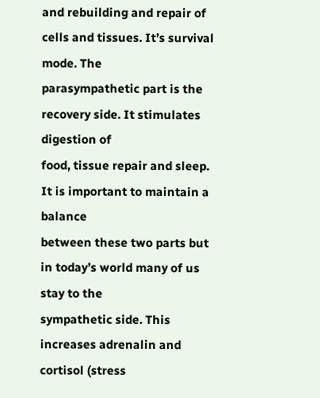and rebuilding and repair of cells and tissues. It’s survival mode. The
parasympathetic part is the recovery side. It stimulates digestion of
food, tissue repair and sleep. It is important to maintain a balance
between these two parts but in today’s world many of us stay to the
sympathetic side. This increases adrenalin and cortisol (stress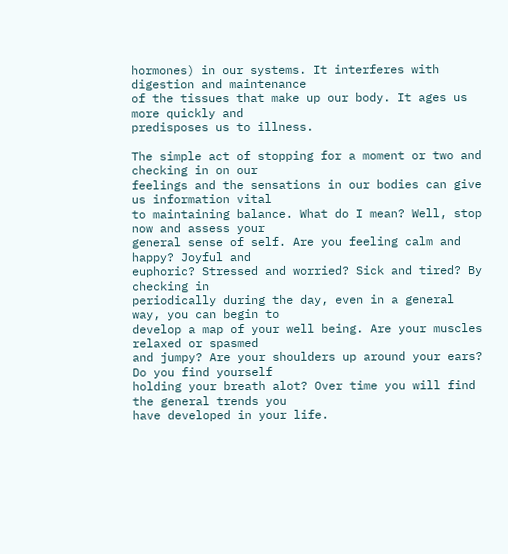hormones) in our systems. It interferes with digestion and maintenance
of the tissues that make up our body. It ages us more quickly and
predisposes us to illness.

The simple act of stopping for a moment or two and checking in on our
feelings and the sensations in our bodies can give us information vital
to maintaining balance. What do I mean? Well, stop now and assess your
general sense of self. Are you feeling calm and happy? Joyful and
euphoric? Stressed and worried? Sick and tired? By checking in
periodically during the day, even in a general way, you can begin to
develop a map of your well being. Are your muscles relaxed or spasmed
and jumpy? Are your shoulders up around your ears? Do you find yourself
holding your breath alot? Over time you will find the general trends you
have developed in your life.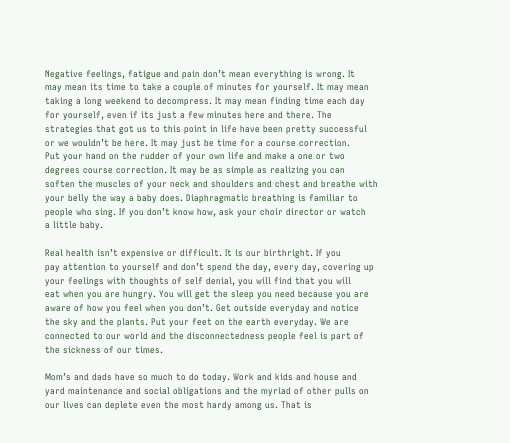Negative feelings, fatigue and pain don’t mean everything is wrong. It
may mean its time to take a couple of minutes for yourself. It may mean
taking a long weekend to decompress. It may mean finding time each day
for yourself, even if its just a few minutes here and there. The
strategies that got us to this point in life have been pretty successful
or we wouldn’t be here. It may just be time for a course correction.
Put your hand on the rudder of your own life and make a one or two
degrees course correction. It may be as simple as realizing you can
soften the muscles of your neck and shoulders and chest and breathe with
your belly the way a baby does. Diaphragmatic breathing is familiar to
people who sing. If you don’t know how, ask your choir director or watch
a little baby.

Real health isn’t expensive or difficult. It is our birthright. If you
pay attention to yourself and don’t spend the day, every day, covering up
your feelings with thoughts of self denial, you will find that you will
eat when you are hungry. You will get the sleep you need because you are
aware of how you feel when you don’t. Get outside everyday and notice
the sky and the plants. Put your feet on the earth everyday. We are
connected to our world and the disconnectedness people feel is part of
the sickness of our times.

Mom’s and dads have so much to do today. Work and kids and house and
yard maintenance and social obligations and the myriad of other pulls on
our lives can deplete even the most hardy among us. That is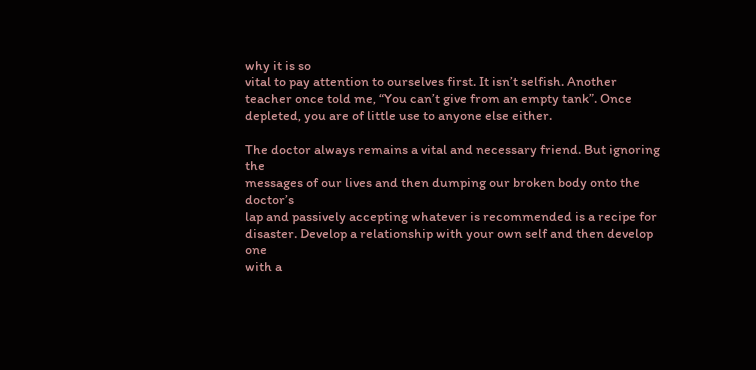why it is so
vital to pay attention to ourselves first. It isn’t selfish. Another
teacher once told me, “You can’t give from an empty tank”. Once
depleted, you are of little use to anyone else either.

The doctor always remains a vital and necessary friend. But ignoring the
messages of our lives and then dumping our broken body onto the doctor’s
lap and passively accepting whatever is recommended is a recipe for
disaster. Develop a relationship with your own self and then develop one
with a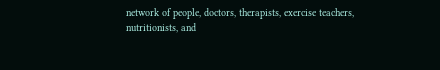network of people, doctors, therapists, exercise teachers,
nutritionists, and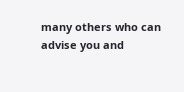many others who can advise you and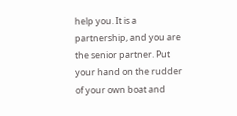help you. It is a
partnership, and you are the senior partner. Put your hand on the rudder
of your own boat and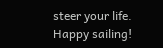steer your life. Happy sailing!